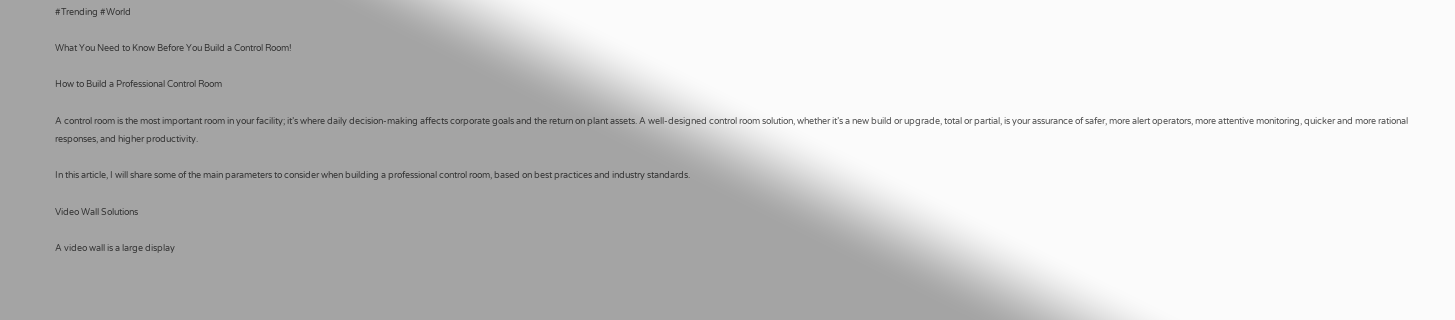#Trending #World

What You Need to Know Before You Build a Control Room!

How to Build a Professional Control Room

A control room is the most important room in your facility; it’s where daily decision-making affects corporate goals and the return on plant assets. A well-designed control room solution, whether it’s a new build or upgrade, total or partial, is your assurance of safer, more alert operators, more attentive monitoring, quicker and more rational responses, and higher productivity.

In this article, I will share some of the main parameters to consider when building a professional control room, based on best practices and industry standards.

Video Wall Solutions

A video wall is a large display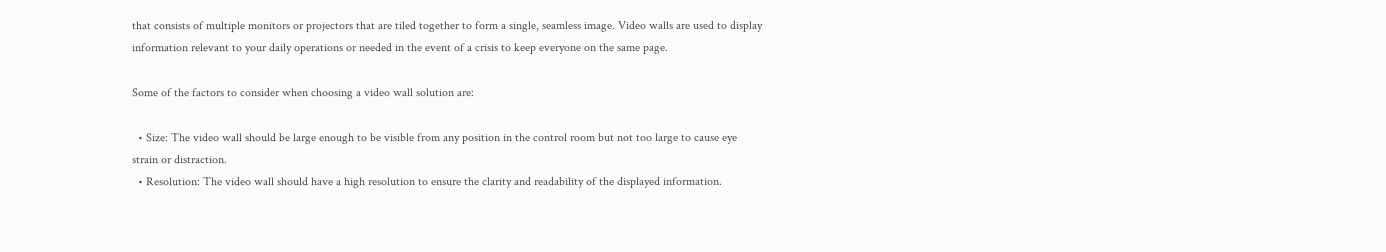that consists of multiple monitors or projectors that are tiled together to form a single, seamless image. Video walls are used to display information relevant to your daily operations or needed in the event of a crisis to keep everyone on the same page.

Some of the factors to consider when choosing a video wall solution are:

  • Size: The video wall should be large enough to be visible from any position in the control room but not too large to cause eye strain or distraction.
  • Resolution: The video wall should have a high resolution to ensure the clarity and readability of the displayed information.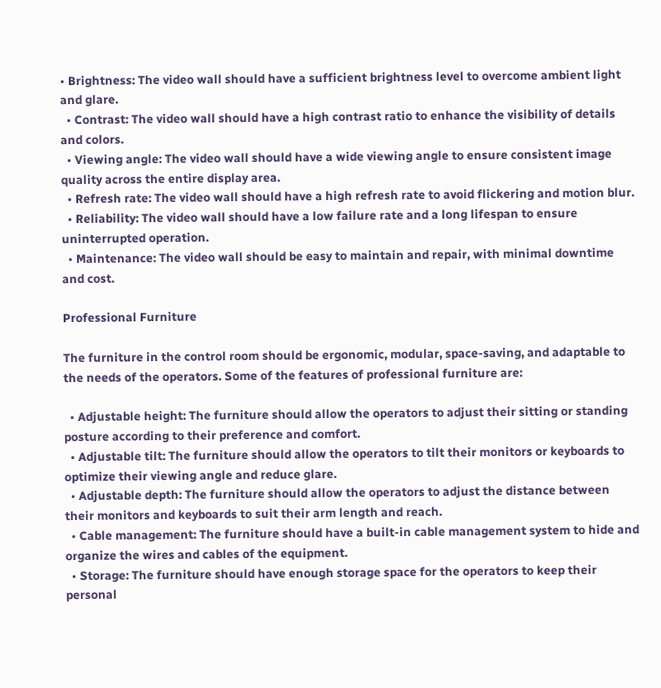• Brightness: The video wall should have a sufficient brightness level to overcome ambient light and glare.
  • Contrast: The video wall should have a high contrast ratio to enhance the visibility of details and colors.
  • Viewing angle: The video wall should have a wide viewing angle to ensure consistent image quality across the entire display area.
  • Refresh rate: The video wall should have a high refresh rate to avoid flickering and motion blur.
  • Reliability: The video wall should have a low failure rate and a long lifespan to ensure uninterrupted operation.
  • Maintenance: The video wall should be easy to maintain and repair, with minimal downtime and cost.

Professional Furniture

The furniture in the control room should be ergonomic, modular, space-saving, and adaptable to the needs of the operators. Some of the features of professional furniture are:

  • Adjustable height: The furniture should allow the operators to adjust their sitting or standing posture according to their preference and comfort.
  • Adjustable tilt: The furniture should allow the operators to tilt their monitors or keyboards to optimize their viewing angle and reduce glare.
  • Adjustable depth: The furniture should allow the operators to adjust the distance between their monitors and keyboards to suit their arm length and reach.
  • Cable management: The furniture should have a built-in cable management system to hide and organize the wires and cables of the equipment.
  • Storage: The furniture should have enough storage space for the operators to keep their personal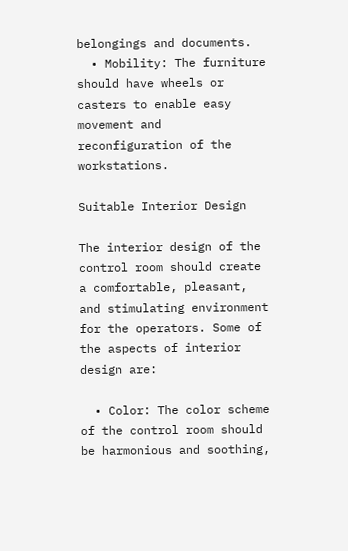belongings and documents.
  • Mobility: The furniture should have wheels or casters to enable easy movement and reconfiguration of the workstations.

Suitable Interior Design

The interior design of the control room should create a comfortable, pleasant, and stimulating environment for the operators. Some of the aspects of interior design are:

  • Color: The color scheme of the control room should be harmonious and soothing,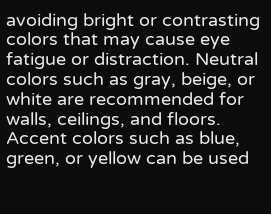avoiding bright or contrasting colors that may cause eye fatigue or distraction. Neutral colors such as gray, beige, or white are recommended for walls, ceilings, and floors. Accent colors such as blue, green, or yellow can be used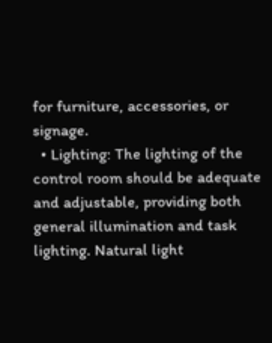for furniture, accessories, or signage.
  • Lighting: The lighting of the control room should be adequate and adjustable, providing both general illumination and task lighting. Natural light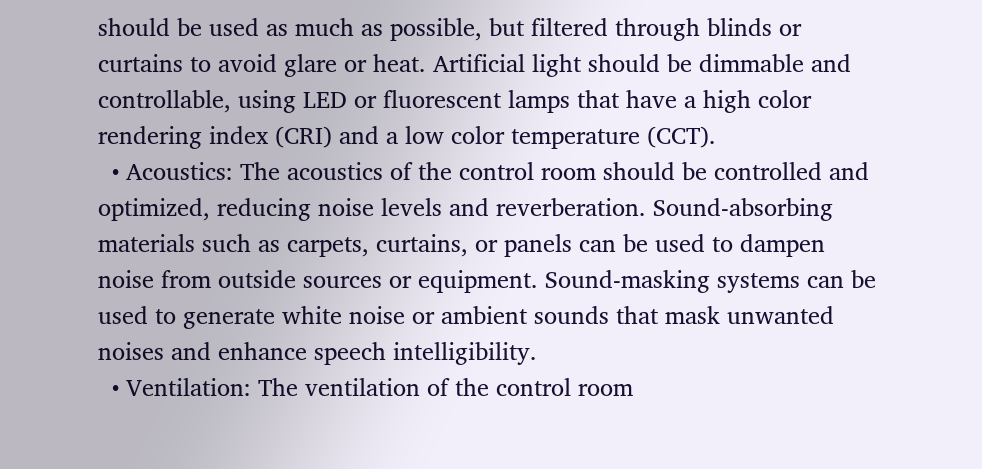should be used as much as possible, but filtered through blinds or curtains to avoid glare or heat. Artificial light should be dimmable and controllable, using LED or fluorescent lamps that have a high color rendering index (CRI) and a low color temperature (CCT).
  • Acoustics: The acoustics of the control room should be controlled and optimized, reducing noise levels and reverberation. Sound-absorbing materials such as carpets, curtains, or panels can be used to dampen noise from outside sources or equipment. Sound-masking systems can be used to generate white noise or ambient sounds that mask unwanted noises and enhance speech intelligibility.
  • Ventilation: The ventilation of the control room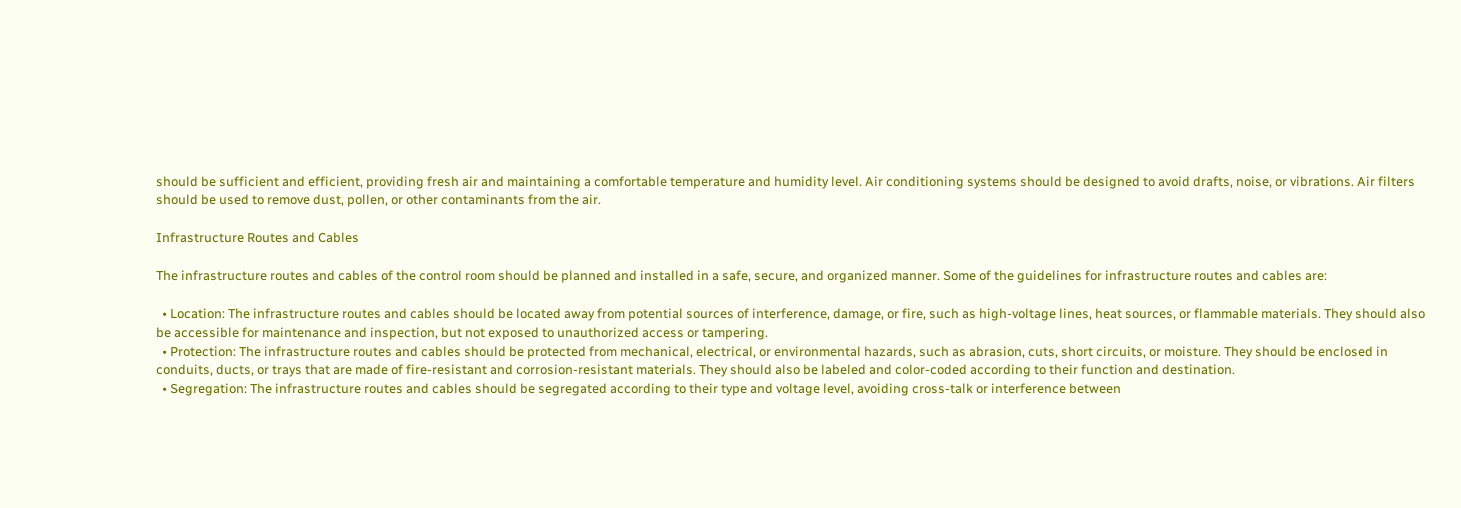should be sufficient and efficient, providing fresh air and maintaining a comfortable temperature and humidity level. Air conditioning systems should be designed to avoid drafts, noise, or vibrations. Air filters should be used to remove dust, pollen, or other contaminants from the air.

Infrastructure Routes and Cables

The infrastructure routes and cables of the control room should be planned and installed in a safe, secure, and organized manner. Some of the guidelines for infrastructure routes and cables are:

  • Location: The infrastructure routes and cables should be located away from potential sources of interference, damage, or fire, such as high-voltage lines, heat sources, or flammable materials. They should also be accessible for maintenance and inspection, but not exposed to unauthorized access or tampering.
  • Protection: The infrastructure routes and cables should be protected from mechanical, electrical, or environmental hazards, such as abrasion, cuts, short circuits, or moisture. They should be enclosed in conduits, ducts, or trays that are made of fire-resistant and corrosion-resistant materials. They should also be labeled and color-coded according to their function and destination.
  • Segregation: The infrastructure routes and cables should be segregated according to their type and voltage level, avoiding cross-talk or interference between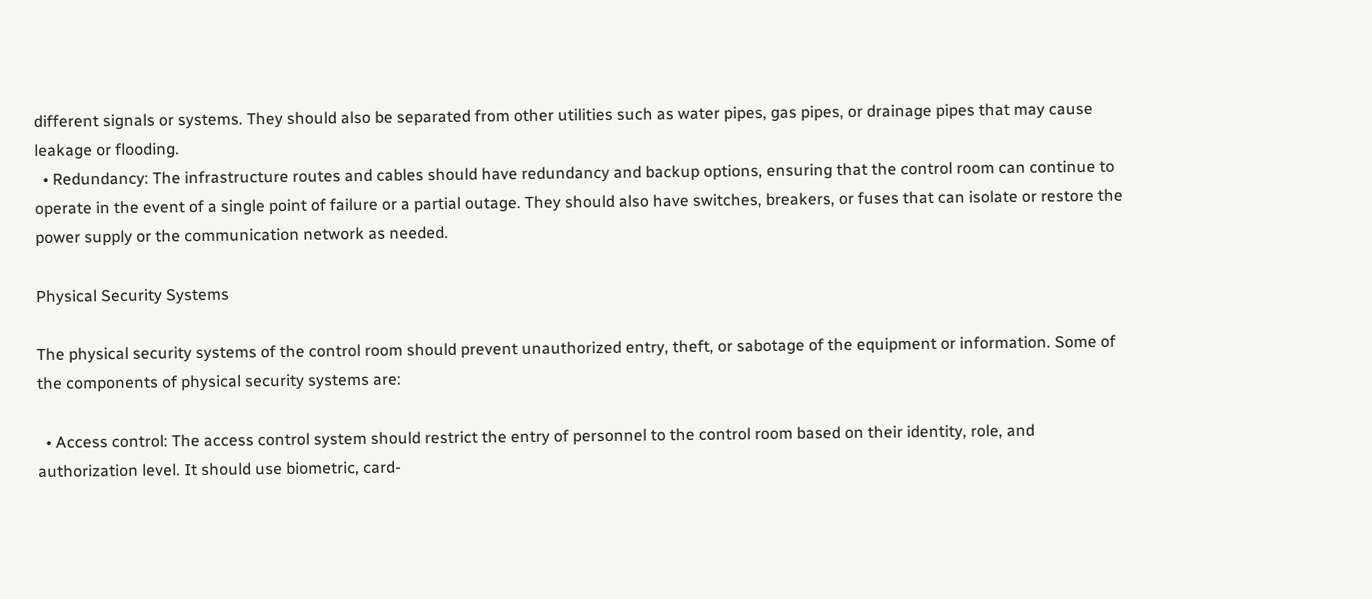different signals or systems. They should also be separated from other utilities such as water pipes, gas pipes, or drainage pipes that may cause leakage or flooding.
  • Redundancy: The infrastructure routes and cables should have redundancy and backup options, ensuring that the control room can continue to operate in the event of a single point of failure or a partial outage. They should also have switches, breakers, or fuses that can isolate or restore the power supply or the communication network as needed.

Physical Security Systems

The physical security systems of the control room should prevent unauthorized entry, theft, or sabotage of the equipment or information. Some of the components of physical security systems are:

  • Access control: The access control system should restrict the entry of personnel to the control room based on their identity, role, and authorization level. It should use biometric, card-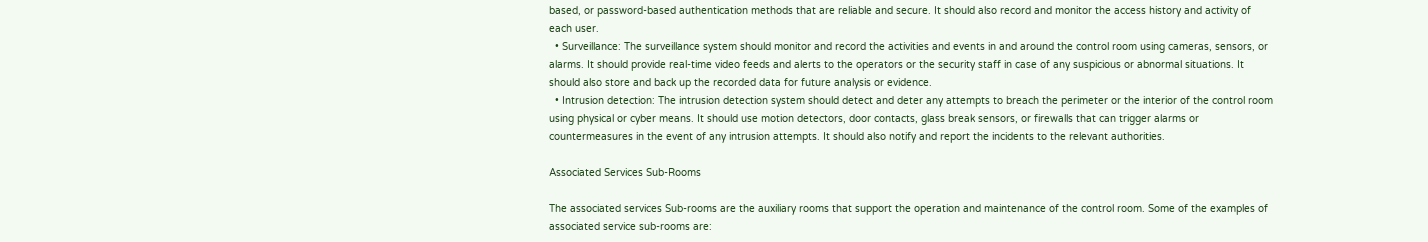based, or password-based authentication methods that are reliable and secure. It should also record and monitor the access history and activity of each user.
  • Surveillance: The surveillance system should monitor and record the activities and events in and around the control room using cameras, sensors, or alarms. It should provide real-time video feeds and alerts to the operators or the security staff in case of any suspicious or abnormal situations. It should also store and back up the recorded data for future analysis or evidence.
  • Intrusion detection: The intrusion detection system should detect and deter any attempts to breach the perimeter or the interior of the control room using physical or cyber means. It should use motion detectors, door contacts, glass break sensors, or firewalls that can trigger alarms or countermeasures in the event of any intrusion attempts. It should also notify and report the incidents to the relevant authorities.

Associated Services Sub-Rooms

The associated services Sub-rooms are the auxiliary rooms that support the operation and maintenance of the control room. Some of the examples of associated service sub-rooms are: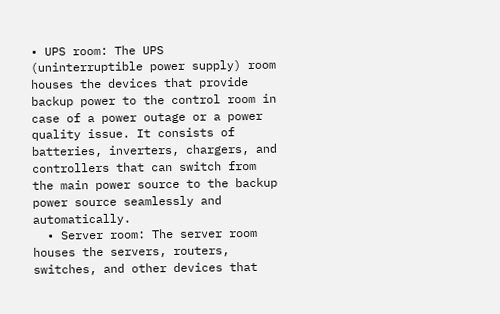• UPS room: The UPS (uninterruptible power supply) room houses the devices that provide backup power to the control room in case of a power outage or a power quality issue. It consists of batteries, inverters, chargers, and controllers that can switch from the main power source to the backup power source seamlessly and automatically.
  • Server room: The server room houses the servers, routers, switches, and other devices that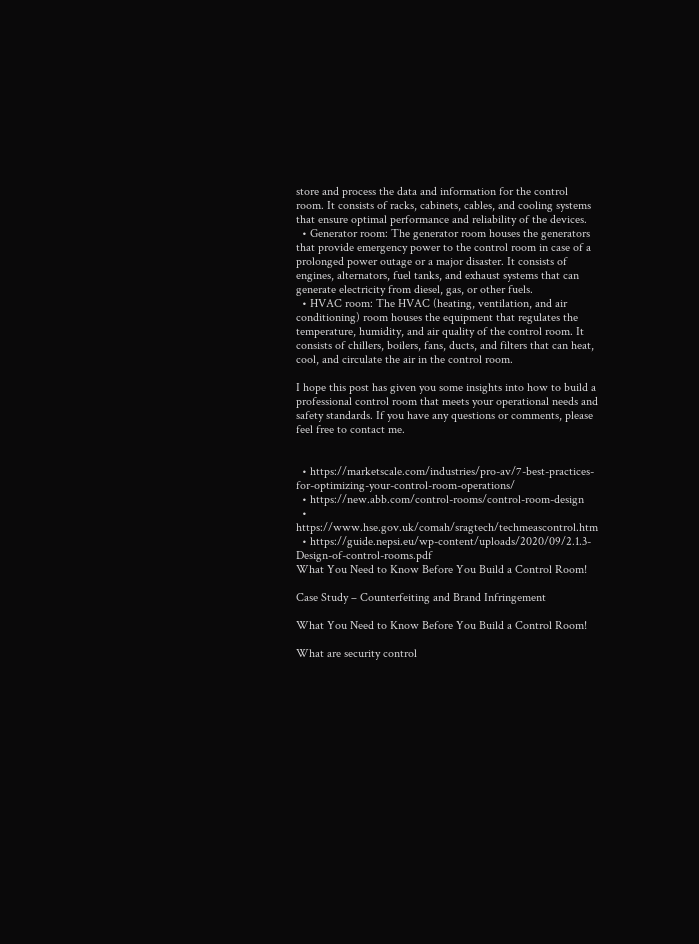store and process the data and information for the control room. It consists of racks, cabinets, cables, and cooling systems that ensure optimal performance and reliability of the devices.
  • Generator room: The generator room houses the generators that provide emergency power to the control room in case of a prolonged power outage or a major disaster. It consists of engines, alternators, fuel tanks, and exhaust systems that can generate electricity from diesel, gas, or other fuels.
  • HVAC room: The HVAC (heating, ventilation, and air conditioning) room houses the equipment that regulates the temperature, humidity, and air quality of the control room. It consists of chillers, boilers, fans, ducts, and filters that can heat, cool, and circulate the air in the control room.

I hope this post has given you some insights into how to build a professional control room that meets your operational needs and safety standards. If you have any questions or comments, please feel free to contact me.


  • https://marketscale.com/industries/pro-av/7-best-practices-for-optimizing-your-control-room-operations/
  • https://new.abb.com/control-rooms/control-room-design
  • https://www.hse.gov.uk/comah/sragtech/techmeascontrol.htm
  • https://guide.nepsi.eu/wp-content/uploads/2020/09/2.1.3-Design-of-control-rooms.pdf
What You Need to Know Before You Build a Control Room!

Case Study – Counterfeiting and Brand Infringement

What You Need to Know Before You Build a Control Room!

What are security control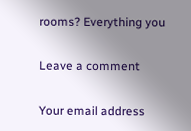rooms? Everything you

Leave a comment

Your email address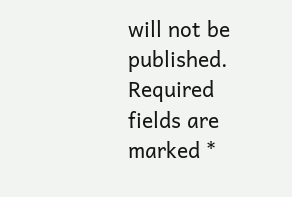will not be published. Required fields are marked *